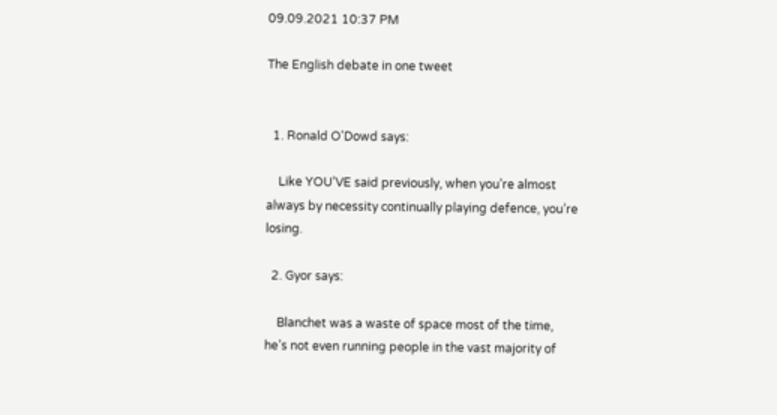09.09.2021 10:37 PM

The English debate in one tweet


  1. Ronald O'Dowd says:

    Like YOU’VE said previously, when you’re almost always by necessity continually playing defence, you’re losing.

  2. Gyor says:

    Blanchet was a waste of space most of the time, he’s not even running people in the vast majority of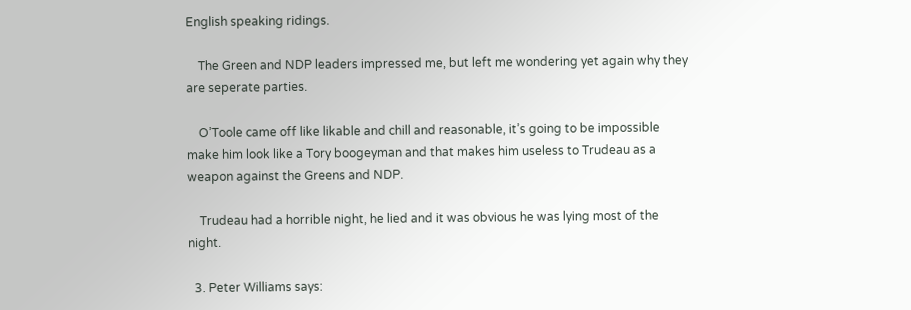English speaking ridings.

    The Green and NDP leaders impressed me, but left me wondering yet again why they are seperate parties.

    O’Toole came off like likable and chill and reasonable, it’s going to be impossible make him look like a Tory boogeyman and that makes him useless to Trudeau as a weapon against the Greens and NDP.

    Trudeau had a horrible night, he lied and it was obvious he was lying most of the night.

  3. Peter Williams says: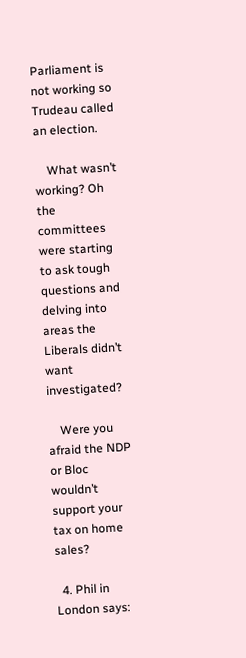Parliament is not working so Trudeau called an election.

    What wasn’t working? Oh the committees were starting to ask tough questions and delving into areas the Liberals didn’t want investigated?

    Were you afraid the NDP or Bloc wouldn’t support your tax on home sales?

  4. Phil in London says: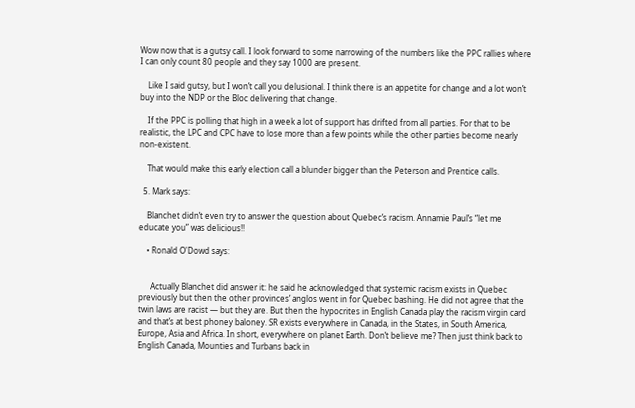Wow now that is a gutsy call. I look forward to some narrowing of the numbers like the PPC rallies where I can only count 80 people and they say 1000 are present.

    Like I said gutsy, but I won’t call you delusional. I think there is an appetite for change and a lot won’t buy into the NDP or the Bloc delivering that change.

    If the PPC is polling that high in a week a lot of support has drifted from all parties. For that to be realistic, the LPC and CPC have to lose more than a few points while the other parties become nearly non-existent.

    That would make this early election call a blunder bigger than the Peterson and Prentice calls.

  5. Mark says:

    Blanchet didn’t even try to answer the question about Quebec’s racism. Annamie Paul’s “let me educate you” was delicious!!

    • Ronald O'Dowd says:


      Actually Blanchet did answer it: he said he acknowledged that systemic racism exists in Quebec previously but then the other provinces’ anglos went in for Quebec bashing. He did not agree that the twin laws are racist — but they are. But then the hypocrites in English Canada play the racism virgin card and that’s at best phoney baloney. SR exists everywhere in Canada, in the States, in South America, Europe, Asia and Africa. In short, everywhere on planet Earth. Don’t believe me? Then just think back to English Canada, Mounties and Turbans back in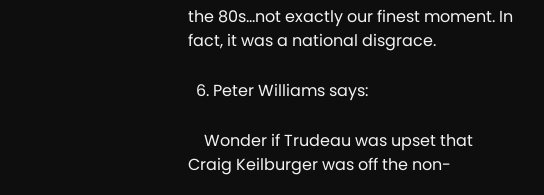the 80s…not exactly our finest moment. In fact, it was a national disgrace.

  6. Peter Williams says:

    Wonder if Trudeau was upset that Craig Keilburger was off the non-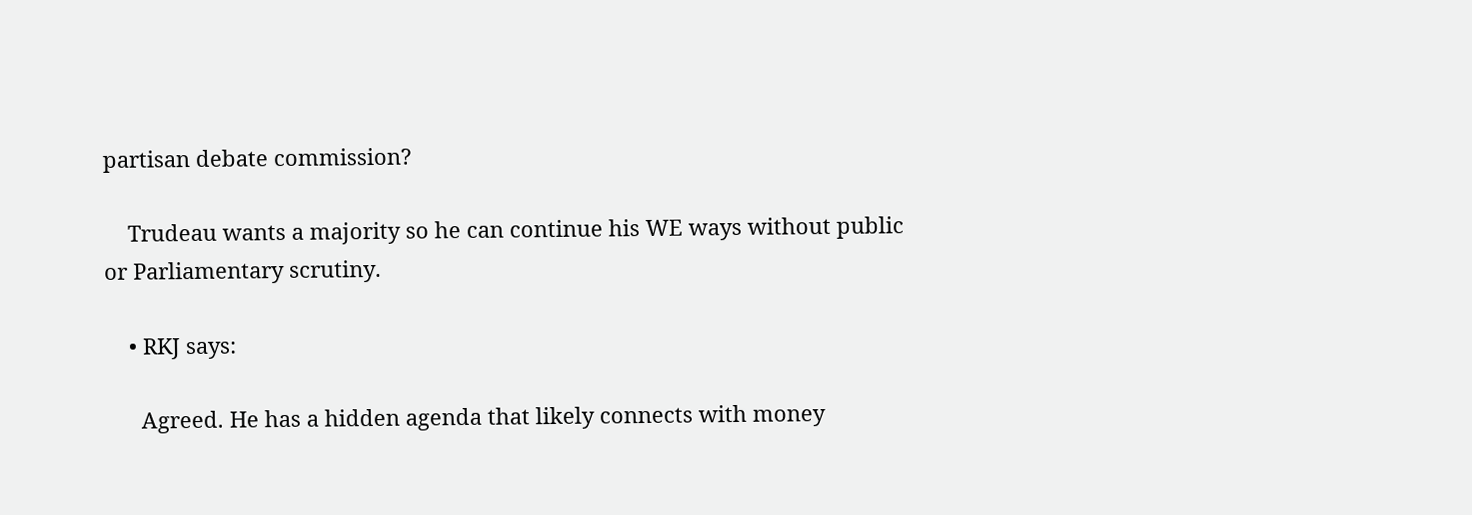partisan debate commission?

    Trudeau wants a majority so he can continue his WE ways without public or Parliamentary scrutiny.

    • RKJ says:

      Agreed. He has a hidden agenda that likely connects with money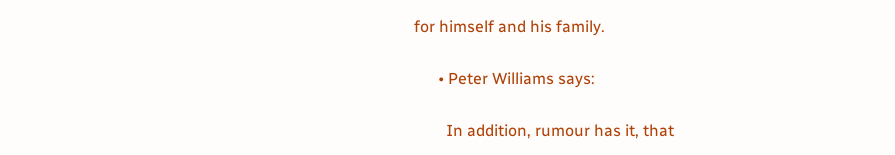for himself and his family.

      • Peter Williams says:

        In addition, rumour has it, that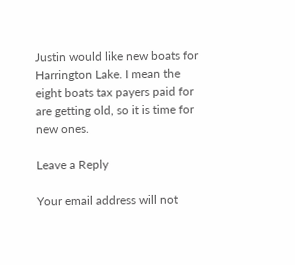Justin would like new boats for Harrington Lake. I mean the eight boats tax payers paid for are getting old, so it is time for new ones.

Leave a Reply

Your email address will not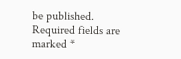be published. Required fields are marked *